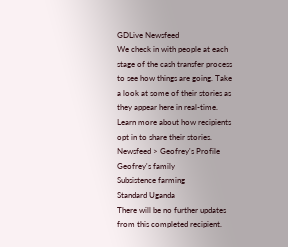GDLive Newsfeed
We check in with people at each stage of the cash transfer process to see how things are going. Take a look at some of their stories as they appear here in real-time. Learn more about how recipients opt in to share their stories.
Newsfeed > Geofrey's Profile
Geofrey's family
Subsistence farming
Standard Uganda
There will be no further updates from this completed recipient.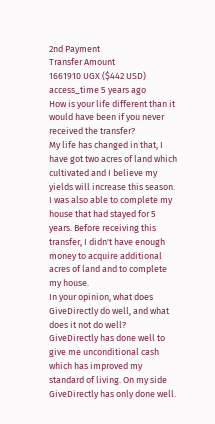2nd Payment
Transfer Amount
1661910 UGX ($442 USD)
access_time 5 years ago
How is your life different than it would have been if you never received the transfer?
My life has changed in that, I have got two acres of land which cultivated and I believe my yields will increase this season. I was also able to complete my house that had stayed for 5 years. Before receiving this transfer, I didn't have enough money to acquire additional acres of land and to complete my house.
In your opinion, what does GiveDirectly do well, and what does it not do well?
GiveDirectly has done well to give me unconditional cash which has improved my standard of living. On my side GiveDirectly has only done well.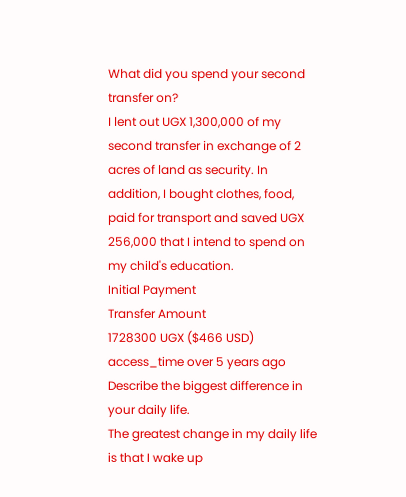What did you spend your second transfer on?
I lent out UGX 1,300,000 of my second transfer in exchange of 2 acres of land as security. In addition, I bought clothes, food, paid for transport and saved UGX 256,000 that I intend to spend on my child's education.
Initial Payment
Transfer Amount
1728300 UGX ($466 USD)
access_time over 5 years ago
Describe the biggest difference in your daily life.
The greatest change in my daily life is that I wake up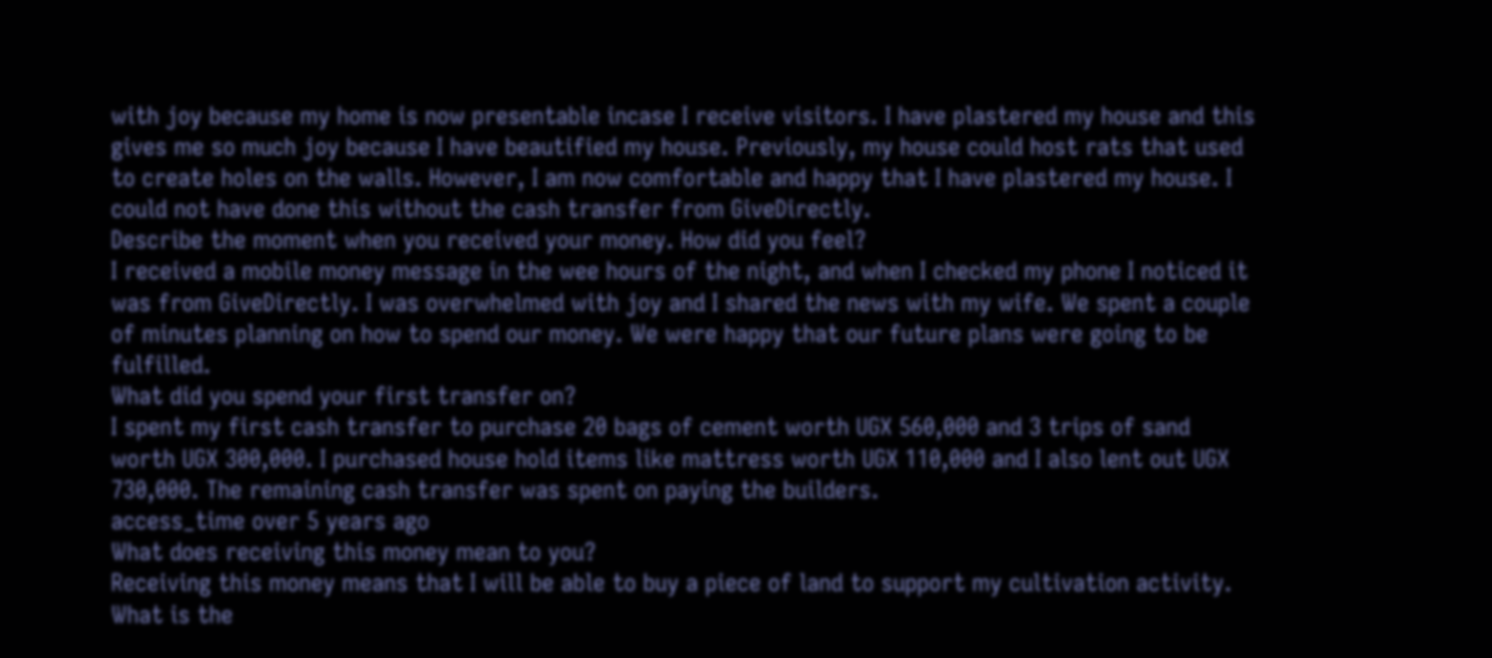with joy because my home is now presentable incase I receive visitors. I have plastered my house and this gives me so much joy because I have beautified my house. Previously, my house could host rats that used to create holes on the walls. However, I am now comfortable and happy that I have plastered my house. I could not have done this without the cash transfer from GiveDirectly.
Describe the moment when you received your money. How did you feel?
I received a mobile money message in the wee hours of the night, and when I checked my phone I noticed it was from GiveDirectly. I was overwhelmed with joy and I shared the news with my wife. We spent a couple of minutes planning on how to spend our money. We were happy that our future plans were going to be fulfilled.
What did you spend your first transfer on?
I spent my first cash transfer to purchase 20 bags of cement worth UGX 560,000 and 3 trips of sand worth UGX 300,000. I purchased house hold items like mattress worth UGX 110,000 and I also lent out UGX 730,000. The remaining cash transfer was spent on paying the builders.
access_time over 5 years ago
What does receiving this money mean to you?
Receiving this money means that I will be able to buy a piece of land to support my cultivation activity.
What is the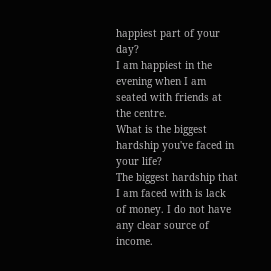happiest part of your day?
I am happiest in the evening when I am seated with friends at the centre.
What is the biggest hardship you've faced in your life?
The biggest hardship that I am faced with is lack of money. I do not have any clear source of income.